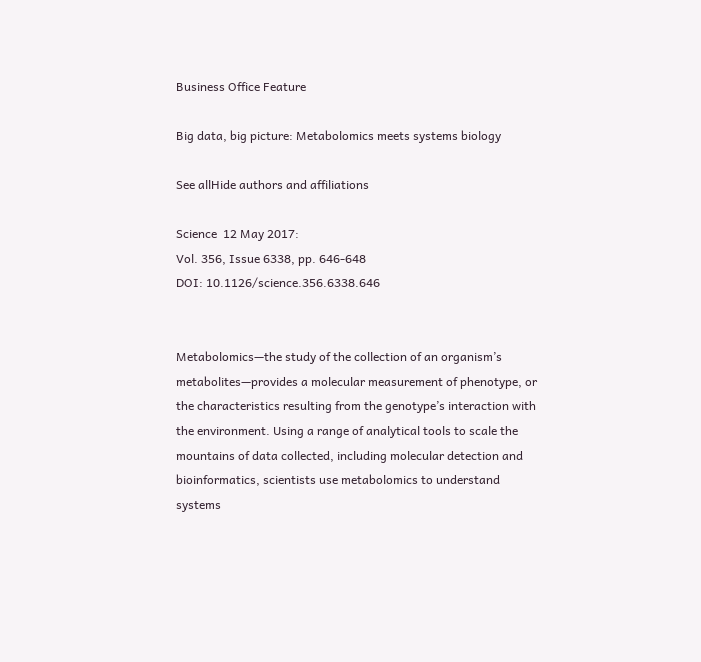Business Office Feature

Big data, big picture: Metabolomics meets systems biology

See allHide authors and affiliations

Science  12 May 2017:
Vol. 356, Issue 6338, pp. 646-648
DOI: 10.1126/science.356.6338.646


Metabolomics—the study of the collection of an organism’s metabolites—provides a molecular measurement of phenotype, or the characteristics resulting from the genotype’s interaction with the environment. Using a range of analytical tools to scale the mountains of data collected, including molecular detection and bioinformatics, scientists use metabolomics to understand systems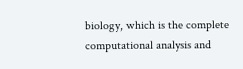biology, which is the complete computational analysis and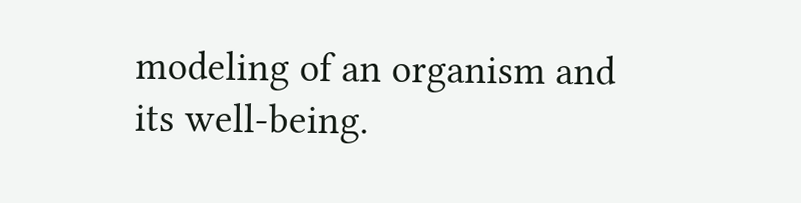modeling of an organism and its well-being.